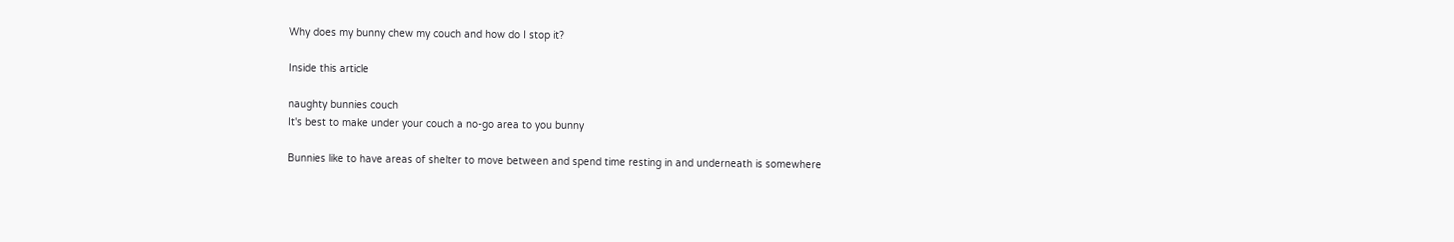Why does my bunny chew my couch and how do I stop it?

Inside this article

naughty bunnies couch
It's best to make under your couch a no-go area to you bunny

Bunnies like to have areas of shelter to move between and spend time resting in and underneath is somewhere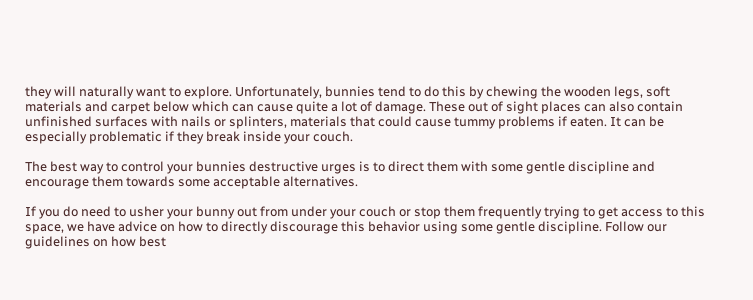they will naturally want to explore. Unfortunately, bunnies tend to do this by chewing the wooden legs, soft materials and carpet below which can cause quite a lot of damage. These out of sight places can also contain unfinished surfaces with nails or splinters, materials that could cause tummy problems if eaten. It can be especially problematic if they break inside your couch.

The best way to control your bunnies destructive urges is to direct them with some gentle discipline and encourage them towards some acceptable alternatives.

If you do need to usher your bunny out from under your couch or stop them frequently trying to get access to this space, we have advice on how to directly discourage this behavior using some gentle discipline. Follow our guidelines on how best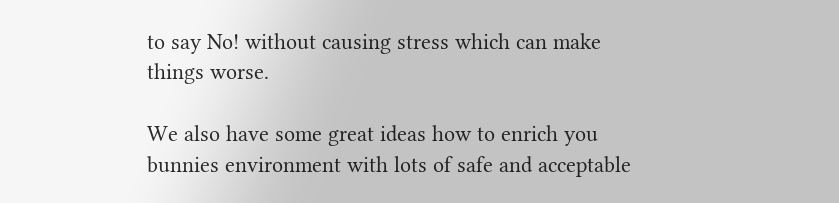to say No! without causing stress which can make things worse.

We also have some great ideas how to enrich you bunnies environment with lots of safe and acceptable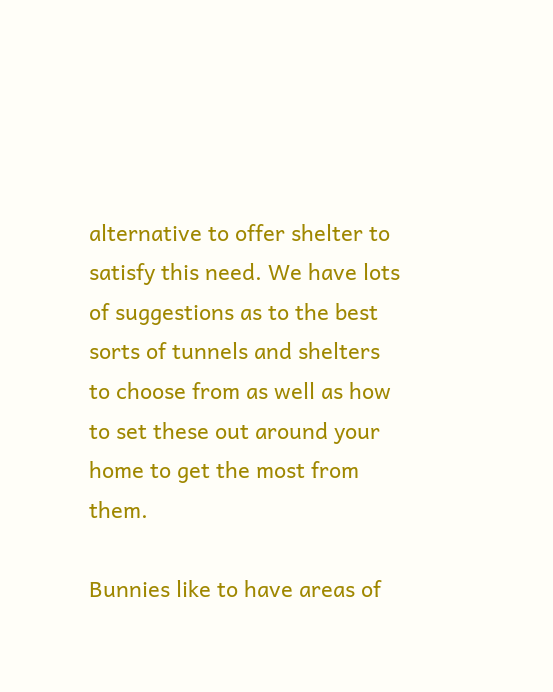alternative to offer shelter to satisfy this need. We have lots of suggestions as to the best sorts of tunnels and shelters to choose from as well as how to set these out around your home to get the most from them.

Bunnies like to have areas of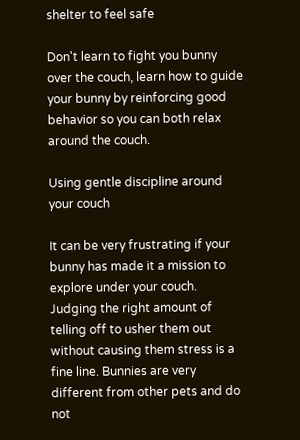shelter to feel safe

Don't learn to fight you bunny over the couch, learn how to guide your bunny by reinforcing good behavior so you can both relax around the couch.

Using gentle discipline around your couch

It can be very frustrating if your bunny has made it a mission to explore under your couch. Judging the right amount of telling off to usher them out without causing them stress is a fine line. Bunnies are very different from other pets and do not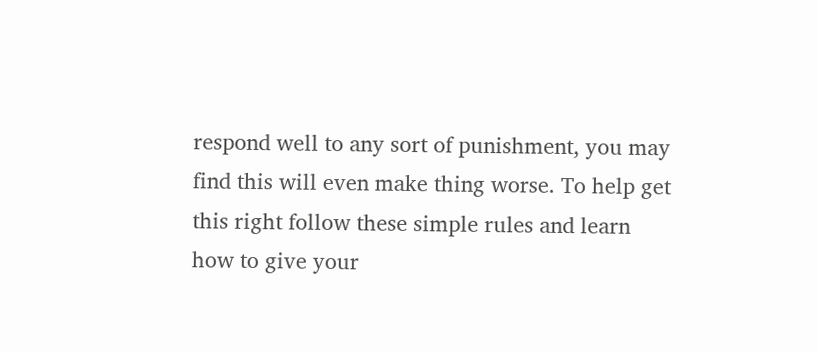respond well to any sort of punishment, you may find this will even make thing worse. To help get this right follow these simple rules and learn how to give your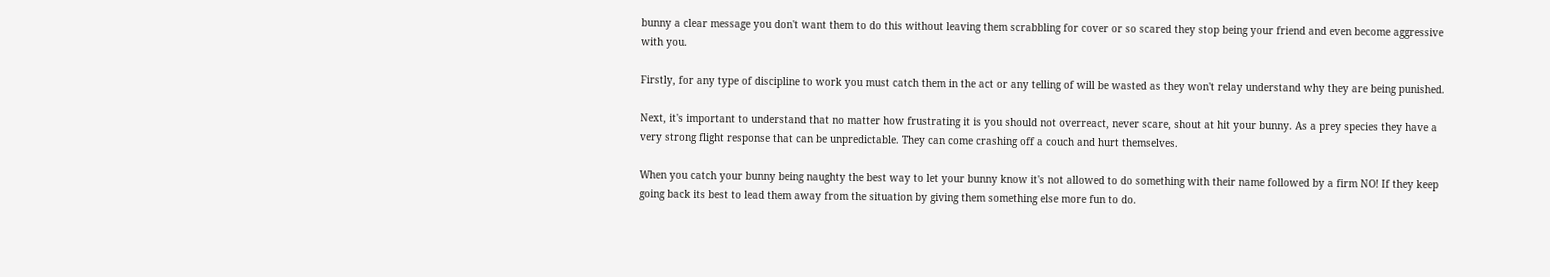bunny a clear message you don't want them to do this without leaving them scrabbling for cover or so scared they stop being your friend and even become aggressive with you.

Firstly, for any type of discipline to work you must catch them in the act or any telling of will be wasted as they won't relay understand why they are being punished.

Next, it's important to understand that no matter how frustrating it is you should not overreact, never scare, shout at hit your bunny. As a prey species they have a very strong flight response that can be unpredictable. They can come crashing off a couch and hurt themselves.

When you catch your bunny being naughty the best way to let your bunny know it's not allowed to do something with their name followed by a firm NO! If they keep going back its best to lead them away from the situation by giving them something else more fun to do.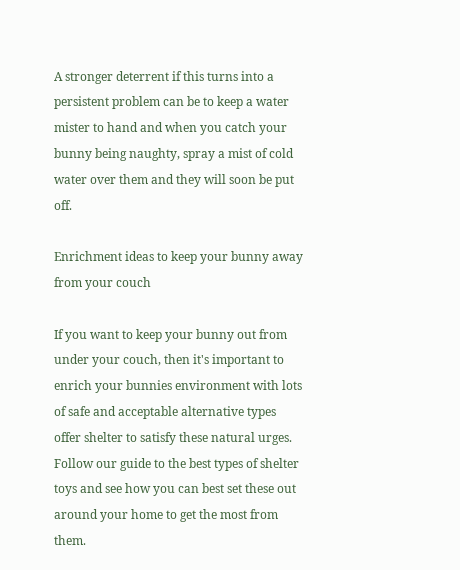A stronger deterrent if this turns into a persistent problem can be to keep a water mister to hand and when you catch your bunny being naughty, spray a mist of cold water over them and they will soon be put off.

Enrichment ideas to keep your bunny away from your couch

If you want to keep your bunny out from under your couch, then it's important to enrich your bunnies environment with lots of safe and acceptable alternative types offer shelter to satisfy these natural urges. Follow our guide to the best types of shelter toys and see how you can best set these out around your home to get the most from them.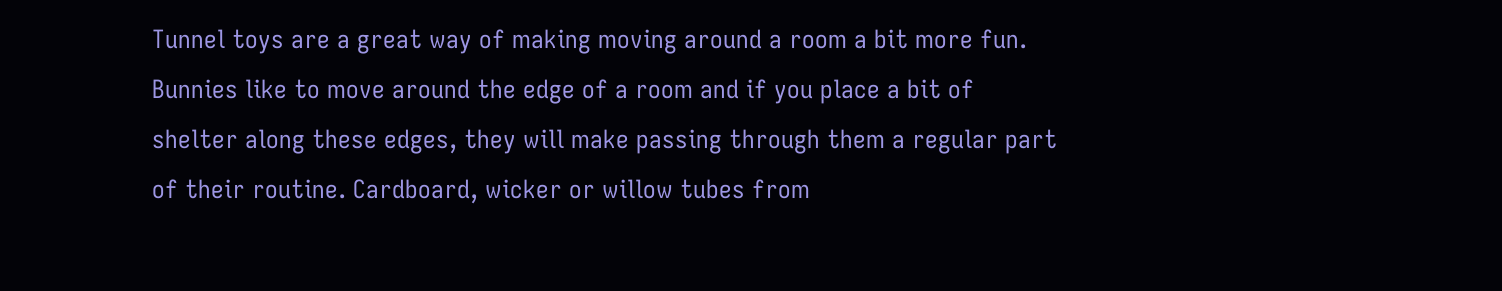Tunnel toys are a great way of making moving around a room a bit more fun. Bunnies like to move around the edge of a room and if you place a bit of shelter along these edges, they will make passing through them a regular part of their routine. Cardboard, wicker or willow tubes from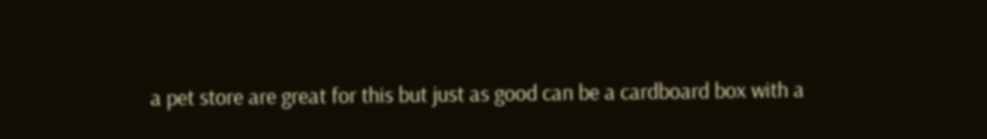a pet store are great for this but just as good can be a cardboard box with a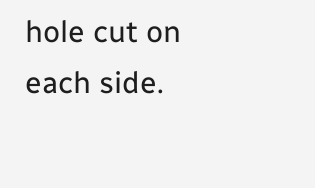hole cut on each side.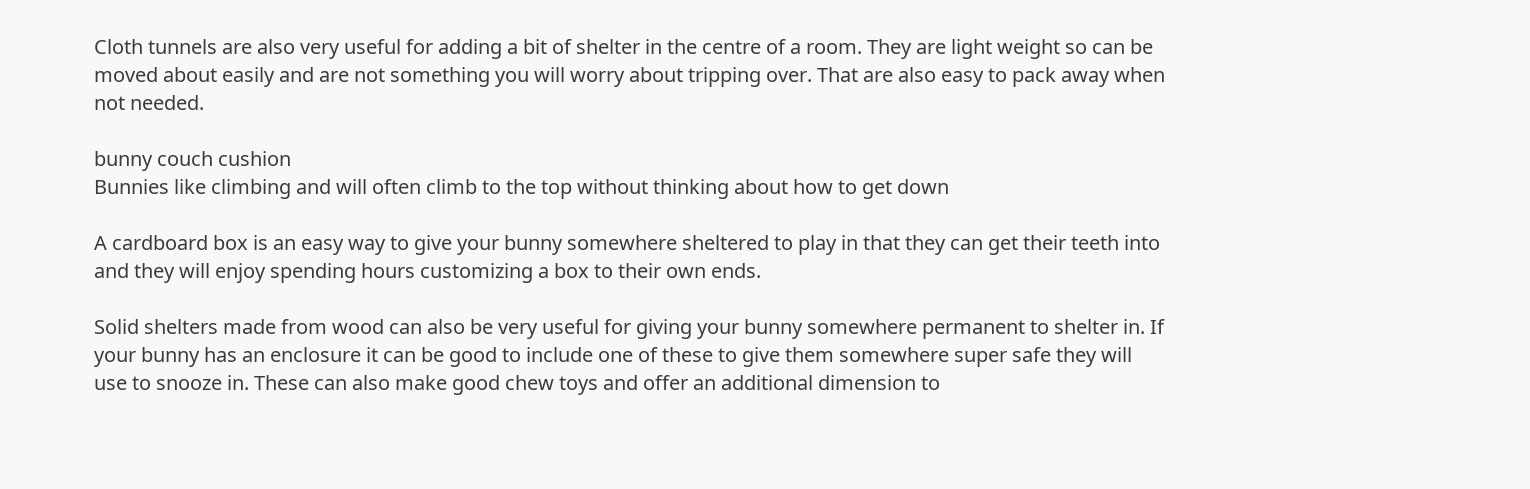Cloth tunnels are also very useful for adding a bit of shelter in the centre of a room. They are light weight so can be moved about easily and are not something you will worry about tripping over. That are also easy to pack away when not needed.

bunny couch cushion
Bunnies like climbing and will often climb to the top without thinking about how to get down

A cardboard box is an easy way to give your bunny somewhere sheltered to play in that they can get their teeth into and they will enjoy spending hours customizing a box to their own ends.

Solid shelters made from wood can also be very useful for giving your bunny somewhere permanent to shelter in. If your bunny has an enclosure it can be good to include one of these to give them somewhere super safe they will use to snooze in. These can also make good chew toys and offer an additional dimension to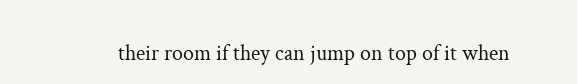their room if they can jump on top of it when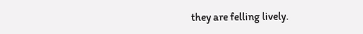they are felling lively.